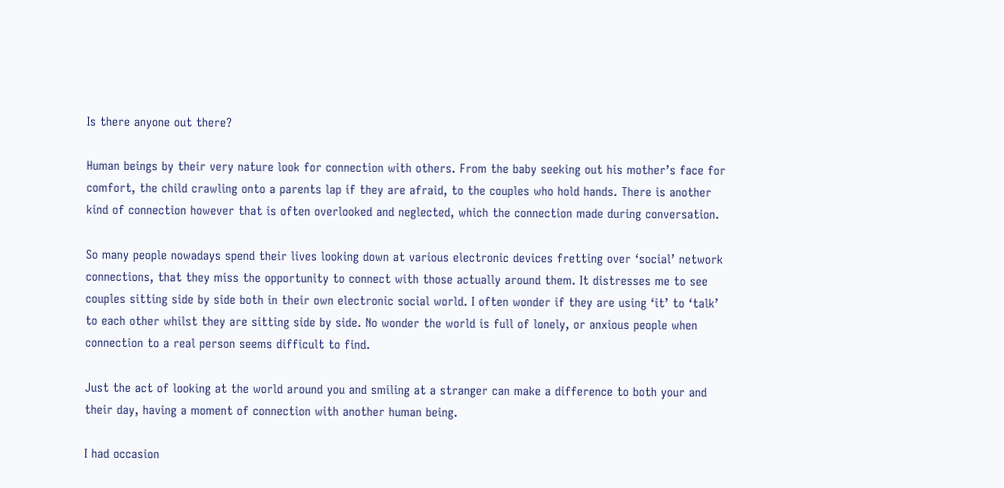Is there anyone out there?

Human beings by their very nature look for connection with others. From the baby seeking out his mother’s face for comfort, the child crawling onto a parents lap if they are afraid, to the couples who hold hands. There is another kind of connection however that is often overlooked and neglected, which the connection made during conversation.

So many people nowadays spend their lives looking down at various electronic devices fretting over ‘social’ network connections, that they miss the opportunity to connect with those actually around them. It distresses me to see couples sitting side by side both in their own electronic social world. I often wonder if they are using ‘it’ to ‘talk’ to each other whilst they are sitting side by side. No wonder the world is full of lonely, or anxious people when connection to a real person seems difficult to find.

Just the act of looking at the world around you and smiling at a stranger can make a difference to both your and their day, having a moment of connection with another human being.

I had occasion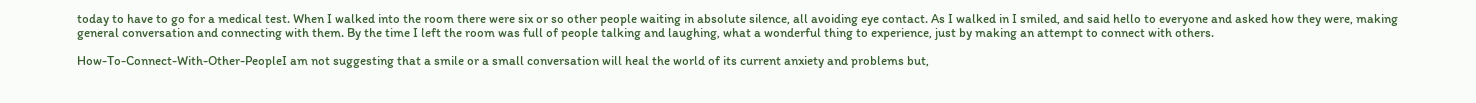today to have to go for a medical test. When I walked into the room there were six or so other people waiting in absolute silence, all avoiding eye contact. As I walked in I smiled, and said hello to everyone and asked how they were, making general conversation and connecting with them. By the time I left the room was full of people talking and laughing, what a wonderful thing to experience, just by making an attempt to connect with others.

How-To-Connect-With-Other-PeopleI am not suggesting that a smile or a small conversation will heal the world of its current anxiety and problems but,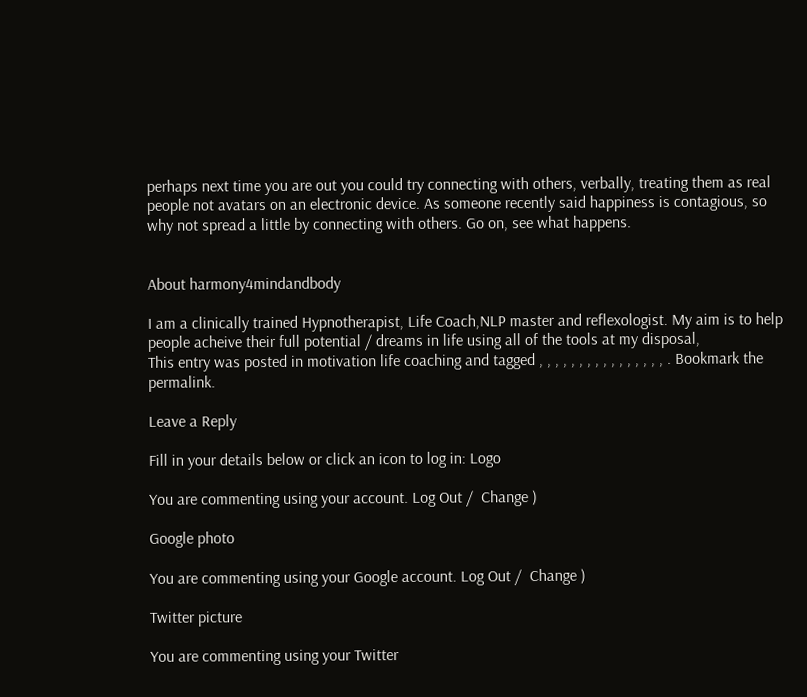perhaps next time you are out you could try connecting with others, verbally, treating them as real people not avatars on an electronic device. As someone recently said happiness is contagious, so why not spread a little by connecting with others. Go on, see what happens.


About harmony4mindandbody

I am a clinically trained Hypnotherapist, Life Coach,NLP master and reflexologist. My aim is to help people acheive their full potential / dreams in life using all of the tools at my disposal,
This entry was posted in motivation life coaching and tagged , , , , , , , , , , , , , , , , . Bookmark the permalink.

Leave a Reply

Fill in your details below or click an icon to log in: Logo

You are commenting using your account. Log Out /  Change )

Google photo

You are commenting using your Google account. Log Out /  Change )

Twitter picture

You are commenting using your Twitter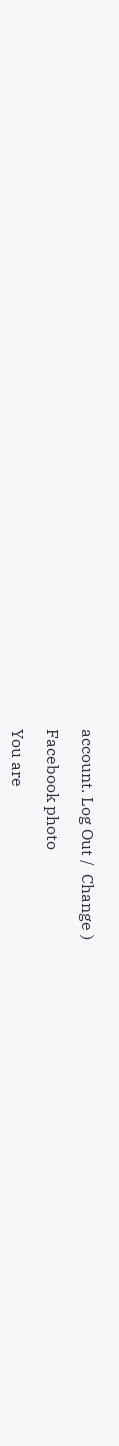account. Log Out /  Change )

Facebook photo

You are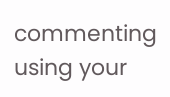commenting using your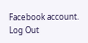Facebook account. Log Out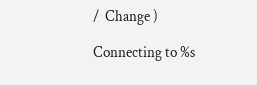/  Change )

Connecting to %s